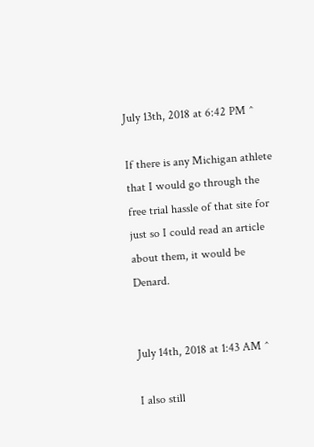July 13th, 2018 at 6:42 PM ^

If there is any Michigan athlete that I would go through the free trial hassle of that site for just so I could read an article about them, it would be Denard.


July 14th, 2018 at 1:43 AM ^

I also still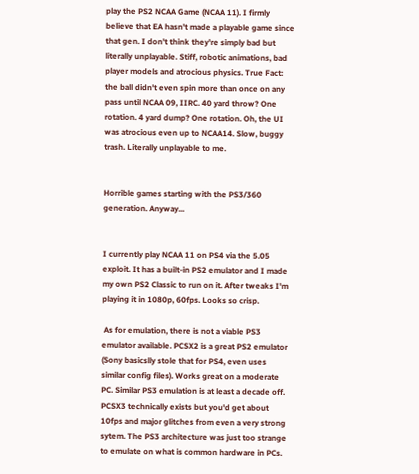play the PS2 NCAA Game (NCAA 11). I firmly believe that EA hasn't made a playable game since that gen. I don't think they're simply bad but literally unplayable. Stiff, robotic animations, bad player models and atrocious physics. True Fact: the ball didn't even spin more than once on any pass until NCAA 09, IIRC. 40 yard throw? One rotation. 4 yard dump? One rotation. Oh, the UI was atrocious even up to NCAA14. Slow, buggy trash. Literally unplayable to me.


Horrible games starting with the PS3/360 generation. Anyway...


I currently play NCAA 11 on PS4 via the 5.05 exploit. It has a built-in PS2 emulator and I made my own PS2 Classic to run on it. After tweaks I'm playing it in 1080p, 60fps. Looks so crisp.

 As for emulation, there is not a viable PS3 emulator available. PCSX2 is a great PS2 emulator (Sony basicslly stole that for PS4, even uses similar config files). Works great on a moderate PC. Similar PS3 emulation is at least a decade off. PCSX3 technically exists but you'd get about 10fps and major glitches from even a very strong sytem. The PS3 architecture was just too strange to emulate on what is common hardware in PCs.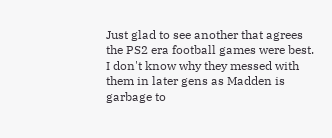Just glad to see another that agrees the PS2 era football games were best. I don't know why they messed with them in later gens as Madden is garbage to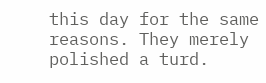this day for the same reasons. They merely polished a turd.